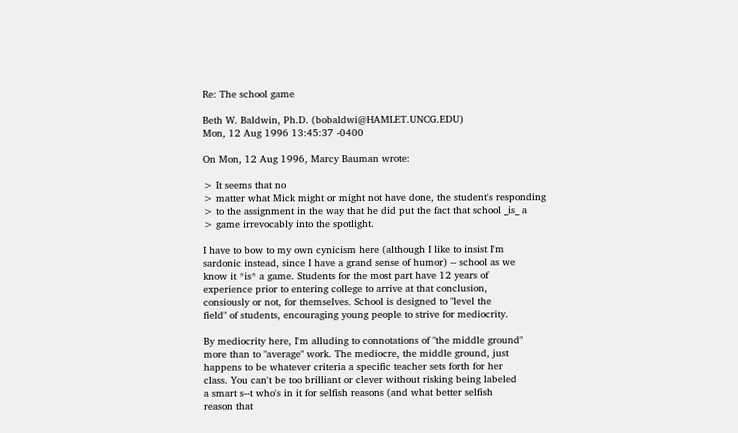Re: The school game

Beth W. Baldwin, Ph.D. (bobaldwi@HAMLET.UNCG.EDU)
Mon, 12 Aug 1996 13:45:37 -0400

On Mon, 12 Aug 1996, Marcy Bauman wrote:

> It seems that no
> matter what Mick might or might not have done, the student's responding
> to the assignment in the way that he did put the fact that school _is_ a
> game irrevocably into the spotlight.

I have to bow to my own cynicism here (although I like to insist I'm
sardonic instead, since I have a grand sense of humor) -- school as we
know it *is* a game. Students for the most part have 12 years of
experience prior to entering college to arrive at that conclusion,
consiously or not, for themselves. School is designed to "level the
field" of students, encouraging young people to strive for mediocrity.

By mediocrity here, I'm alluding to connotations of "the middle ground"
more than to "average" work. The mediocre, the middle ground, just
happens to be whatever criteria a specific teacher sets forth for her
class. You can't be too brilliant or clever without risking being labeled
a smart s--t who's in it for selfish reasons (and what better selfish
reason that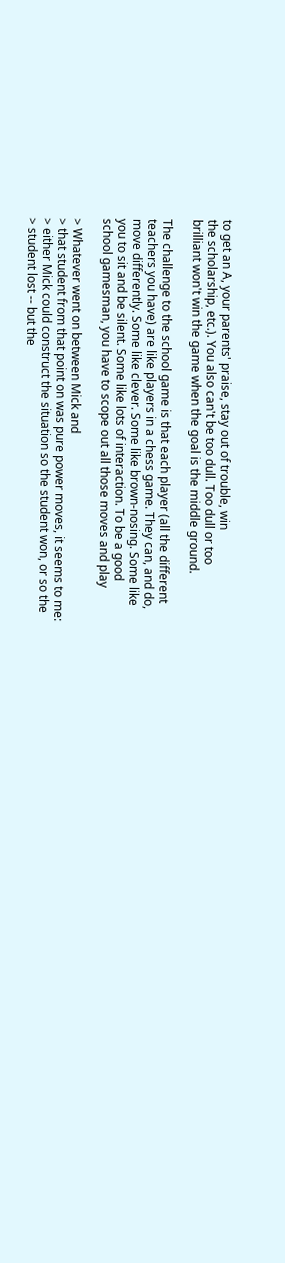to get an A, your parents' praise, stay out of trouble, win
the scholarship, etc.). You also can't be too dull. Too dull or too
brilliant won't win the game when the goal is the middle ground.

The challenge to the school game is that each player (all the different
teachers you have) are like players in a chess game. They can, and do,
move differently. Some like clever. Some like brown-nosing. Some like
you to sit and be silent. Some like lots of interaction. To be a good
school gamesman, you have to scope out all those moves and play

> Whatever went on between Mick and
> that student from that point on was pure power moves, it seems to me:
> either Mick could construct the situation so the student won, or so the
> student lost -- but the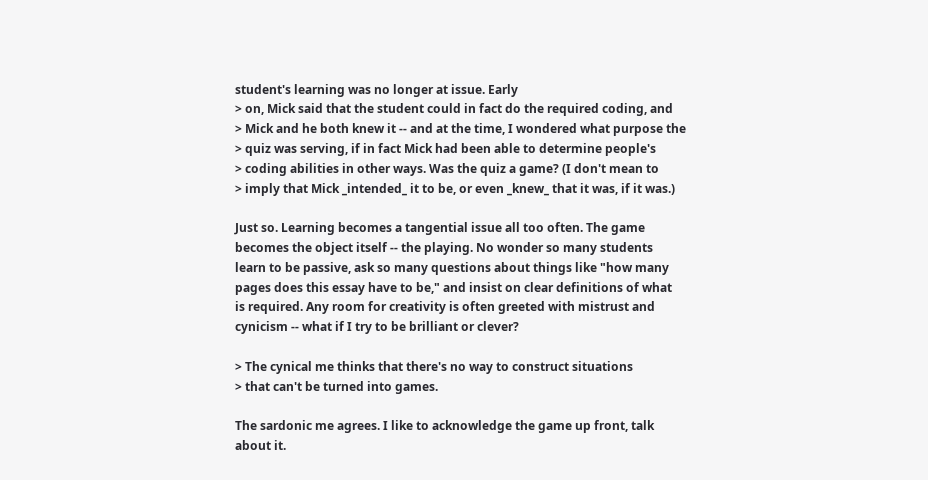student's learning was no longer at issue. Early
> on, Mick said that the student could in fact do the required coding, and
> Mick and he both knew it -- and at the time, I wondered what purpose the
> quiz was serving, if in fact Mick had been able to determine people's
> coding abilities in other ways. Was the quiz a game? (I don't mean to
> imply that Mick _intended_ it to be, or even _knew_ that it was, if it was.)

Just so. Learning becomes a tangential issue all too often. The game
becomes the object itself -- the playing. No wonder so many students
learn to be passive, ask so many questions about things like "how many
pages does this essay have to be," and insist on clear definitions of what
is required. Any room for creativity is often greeted with mistrust and
cynicism -- what if I try to be brilliant or clever?

> The cynical me thinks that there's no way to construct situations
> that can't be turned into games.

The sardonic me agrees. I like to acknowledge the game up front, talk
about it.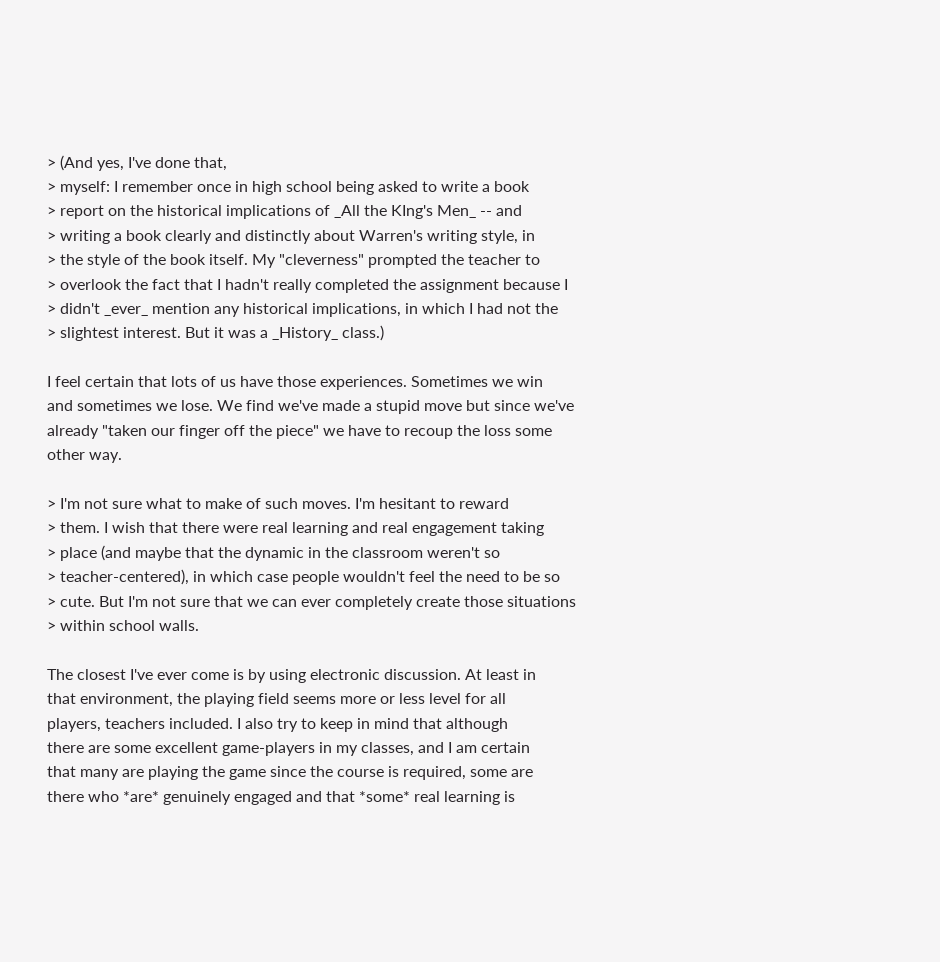> (And yes, I've done that,
> myself: I remember once in high school being asked to write a book
> report on the historical implications of _All the KIng's Men_ -- and
> writing a book clearly and distinctly about Warren's writing style, in
> the style of the book itself. My "cleverness" prompted the teacher to
> overlook the fact that I hadn't really completed the assignment because I
> didn't _ever_ mention any historical implications, in which I had not the
> slightest interest. But it was a _History_ class.)

I feel certain that lots of us have those experiences. Sometimes we win
and sometimes we lose. We find we've made a stupid move but since we've
already "taken our finger off the piece" we have to recoup the loss some
other way.

> I'm not sure what to make of such moves. I'm hesitant to reward
> them. I wish that there were real learning and real engagement taking
> place (and maybe that the dynamic in the classroom weren't so
> teacher-centered), in which case people wouldn't feel the need to be so
> cute. But I'm not sure that we can ever completely create those situations
> within school walls.

The closest I've ever come is by using electronic discussion. At least in
that environment, the playing field seems more or less level for all
players, teachers included. I also try to keep in mind that although
there are some excellent game-players in my classes, and I am certain
that many are playing the game since the course is required, some are
there who *are* genuinely engaged and that *some* real learning is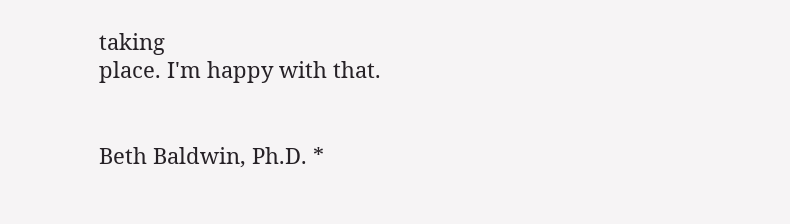taking
place. I'm happy with that.


Beth Baldwin, Ph.D. *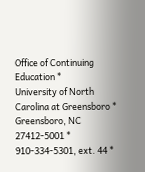Office of Continuing Education *
University of North Carolina at Greensboro *
Greensboro, NC 27412-5001 *
910-334-5301, ext. 44 *